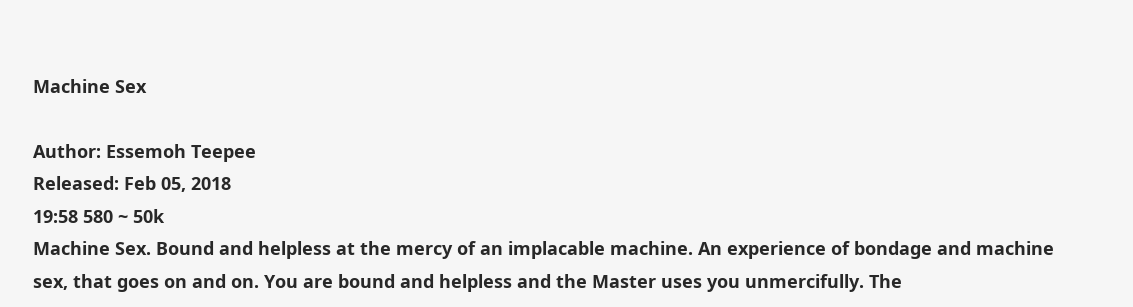Machine Sex

Author: Essemoh Teepee
Released: Feb 05, 2018
19:58 580 ~ 50k
Machine Sex. Bound and helpless at the mercy of an implacable machine. An experience of bondage and machine sex, that goes on and on. You are bound and helpless and the Master uses you unmercifully. The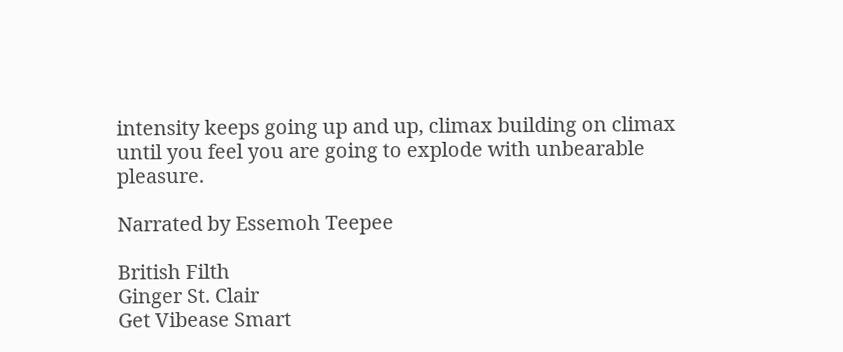intensity keeps going up and up, climax building on climax until you feel you are going to explode with unbearable pleasure.

Narrated by Essemoh Teepee

British Filth
Ginger St. Clair
Get Vibease Smart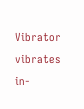Vibrator
vibrates in-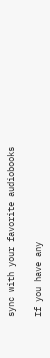sync with your favorite audiobooks

If you have any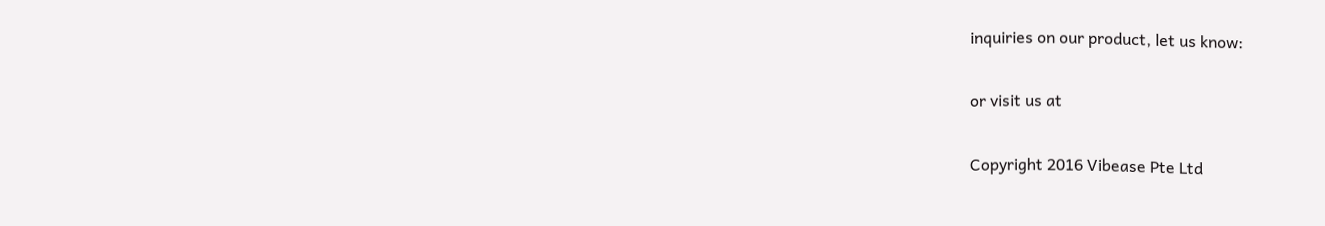inquiries on our product, let us know:

or visit us at

Copyright 2016 Vibease Pte Ltd